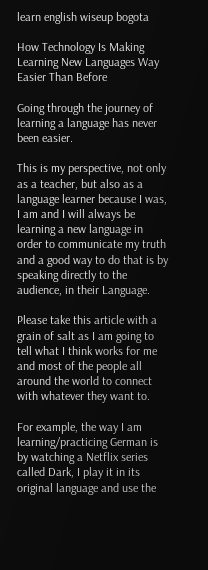learn english wiseup bogota

How Technology Is Making Learning New Languages Way Easier Than Before

Going through the journey of learning a language has never been easier.

This is my perspective, not only as a teacher, but also as a language learner because I was, I am and I will always be learning a new language in order to communicate my truth and a good way to do that is by speaking directly to the audience, in their Language.

Please take this article with a grain of salt as I am going to tell what I think works for me and most of the people all around the world to connect with whatever they want to.

For example, the way I am learning/practicing German is by watching a Netflix series called Dark, I play it in its original language and use the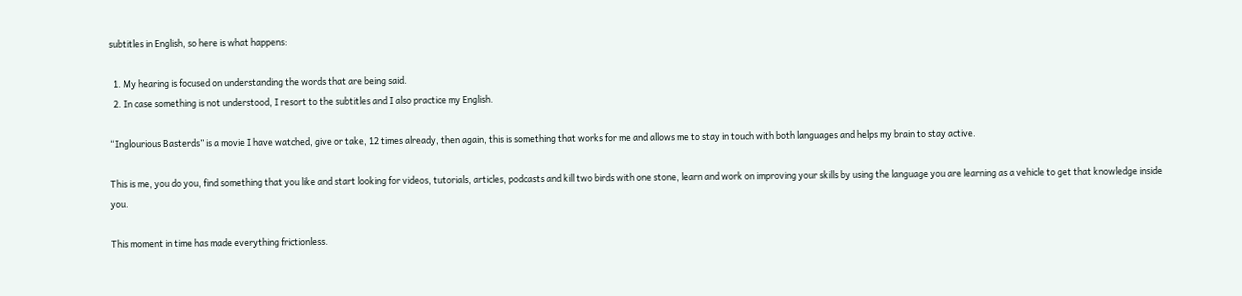subtitles in English, so here is what happens:

  1. My hearing is focused on understanding the words that are being said.
  2. In case something is not understood, I resort to the subtitles and I also practice my English.

“Inglourious Basterds” is a movie I have watched, give or take, 12 times already, then again, this is something that works for me and allows me to stay in touch with both languages and helps my brain to stay active.

This is me, you do you, find something that you like and start looking for videos, tutorials, articles, podcasts and kill two birds with one stone, learn and work on improving your skills by using the language you are learning as a vehicle to get that knowledge inside you.

This moment in time has made everything frictionless.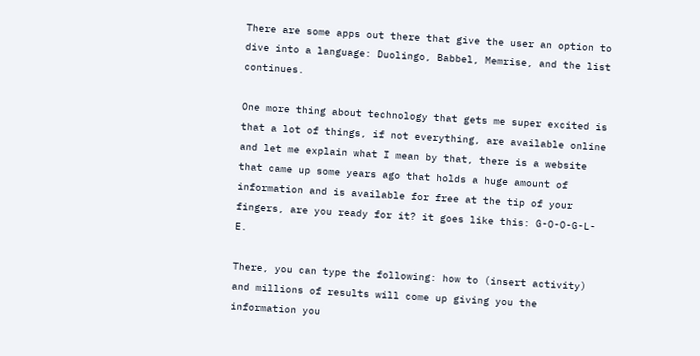There are some apps out there that give the user an option to dive into a language: Duolingo, Babbel, Memrise, and the list continues.

One more thing about technology that gets me super excited is that a lot of things, if not everything, are available online and let me explain what I mean by that, there is a website that came up some years ago that holds a huge amount of information and is available for free at the tip of your fingers, are you ready for it? it goes like this: G-O-O-G-L-E.

There, you can type the following: how to (insert activity) and millions of results will come up giving you the information you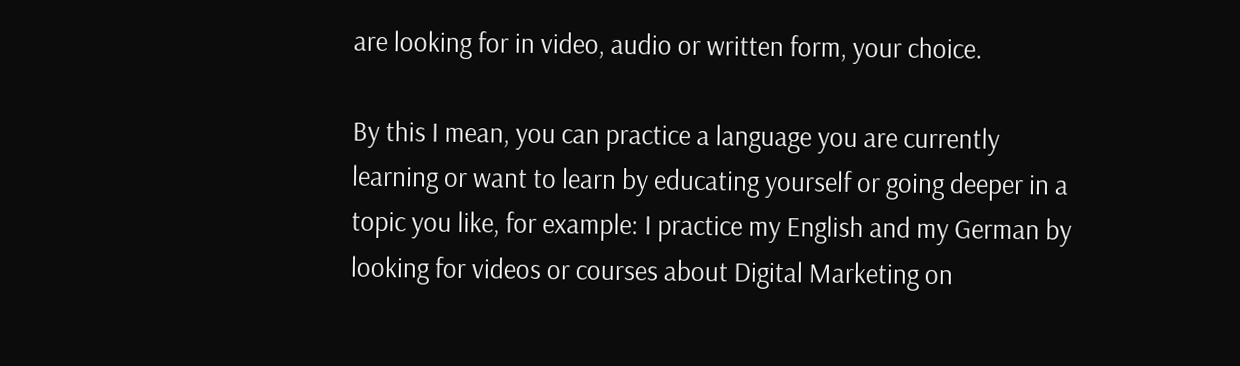are looking for in video, audio or written form, your choice.

By this I mean, you can practice a language you are currently learning or want to learn by educating yourself or going deeper in a topic you like, for example: I practice my English and my German by looking for videos or courses about Digital Marketing on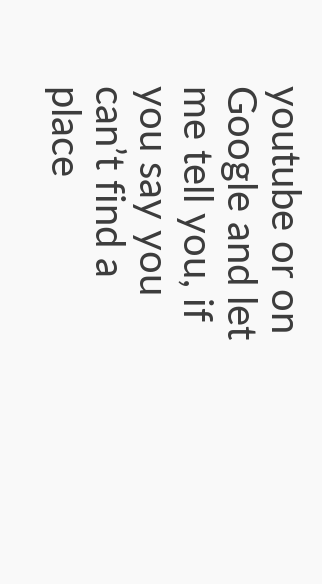youtube or on Google and let me tell you, if you say you can’t find a place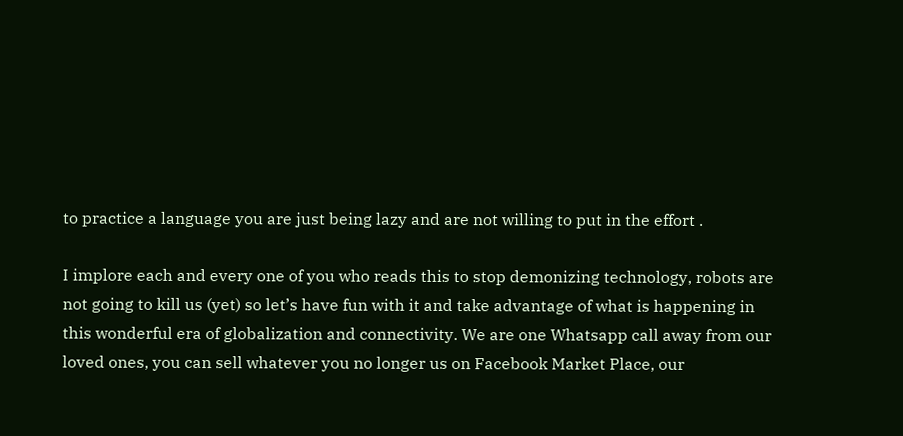to practice a language you are just being lazy and are not willing to put in the effort .

I implore each and every one of you who reads this to stop demonizing technology, robots are not going to kill us (yet) so let’s have fun with it and take advantage of what is happening in this wonderful era of globalization and connectivity. We are one Whatsapp call away from our loved ones, you can sell whatever you no longer us on Facebook Market Place, our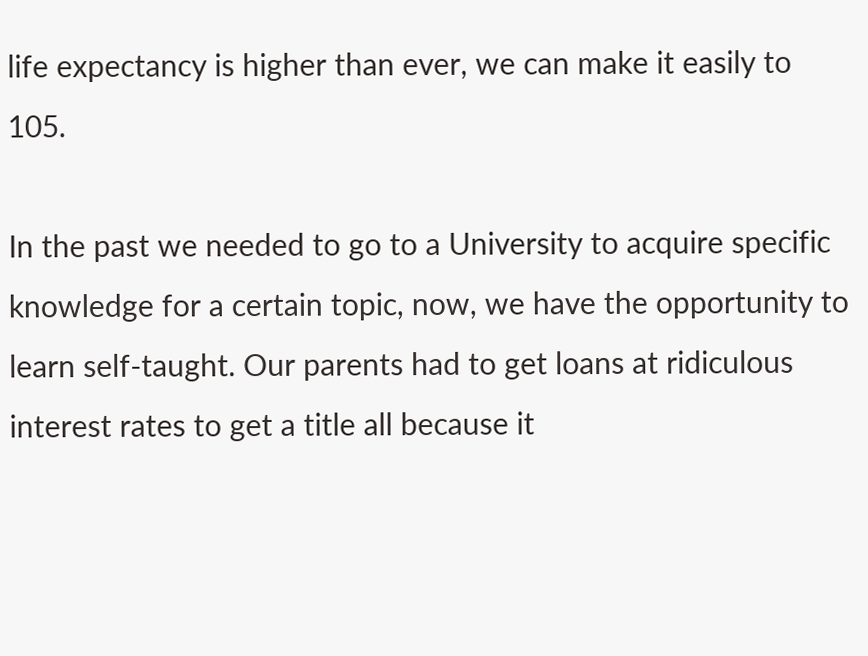life expectancy is higher than ever, we can make it easily to 105.

In the past we needed to go to a University to acquire specific knowledge for a certain topic, now, we have the opportunity to learn self-taught. Our parents had to get loans at ridiculous interest rates to get a title all because it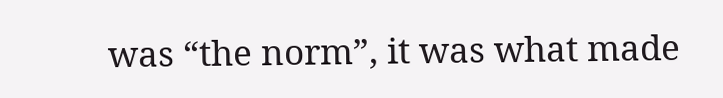was “the norm”, it was what made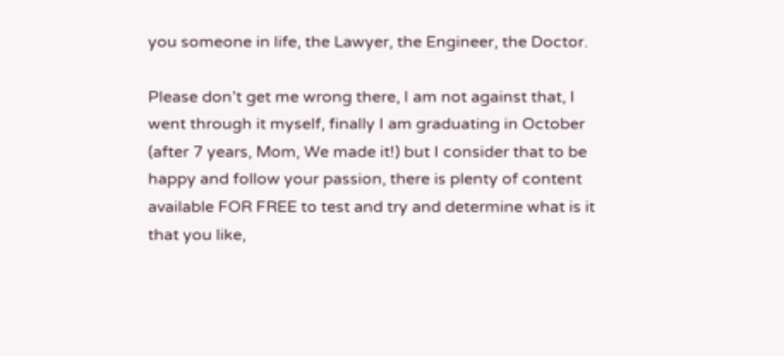you someone in life, the Lawyer, the Engineer, the Doctor.

Please don’t get me wrong there, I am not against that, I went through it myself, finally I am graduating in October (after 7 years, Mom, We made it!) but I consider that to be happy and follow your passion, there is plenty of content available FOR FREE to test and try and determine what is it that you like,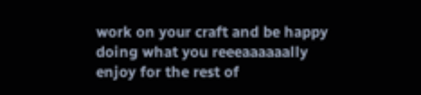work on your craft and be happy doing what you reeeaaaaaally enjoy for the rest of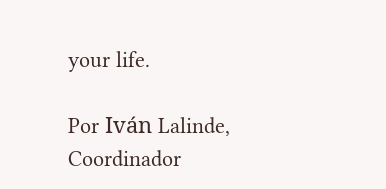your life.

Por Iván Lalinde, Coordinador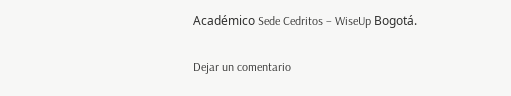Académico Sede Cedritos – WiseUp Bogotá.

Dejar un comentario